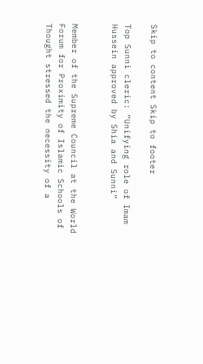Skip to content Skip to footer

Top Sunni cleric: “Unifying role of Imam Hussein approved by Shia and Sunni”


Member of the Supreme Council at the World Forum for Proximity of Islamic Schools of Thought stressed the necessity of a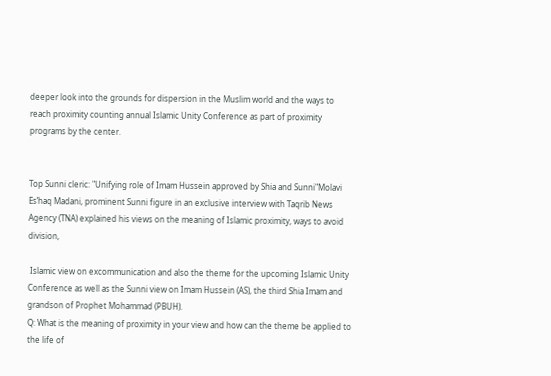deeper look into the grounds for dispersion in the Muslim world and the ways to reach proximity counting annual Islamic Unity Conference as part of proximity programs by the center.


Top Sunni cleric: "Unifying role of Imam Hussein approved by Shia and Sunni"Molavi Es’haq Madani, prominent Sunni figure in an exclusive interview with Taqrib News Agency (TNA) explained his views on the meaning of Islamic proximity, ways to avoid division,

 Islamic view on excommunication and also the theme for the upcoming Islamic Unity Conference as well as the Sunni view on Imam Hussein (AS), the third Shia Imam and grandson of Prophet Mohammad (PBUH).
Q: What is the meaning of proximity in your view and how can the theme be applied to the life of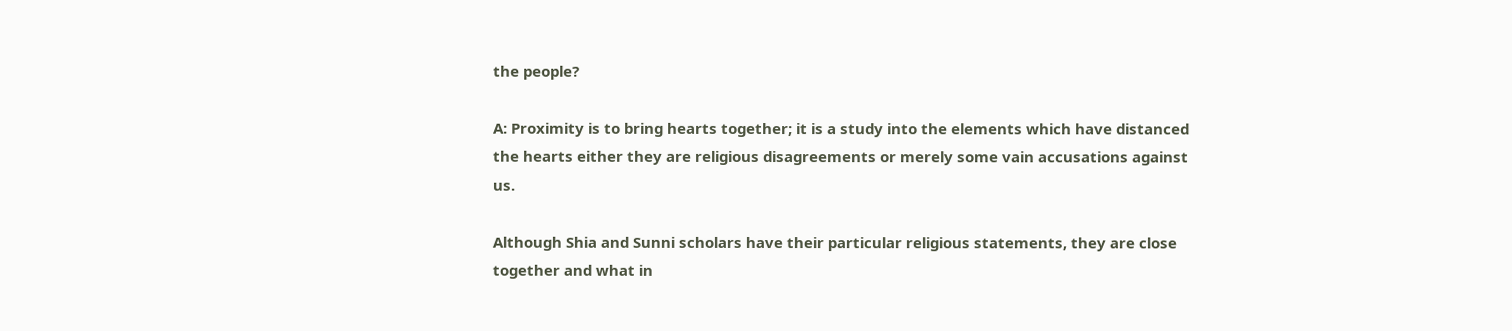the people?

A: Proximity is to bring hearts together; it is a study into the elements which have distanced the hearts either they are religious disagreements or merely some vain accusations against us.

Although Shia and Sunni scholars have their particular religious statements, they are close together and what in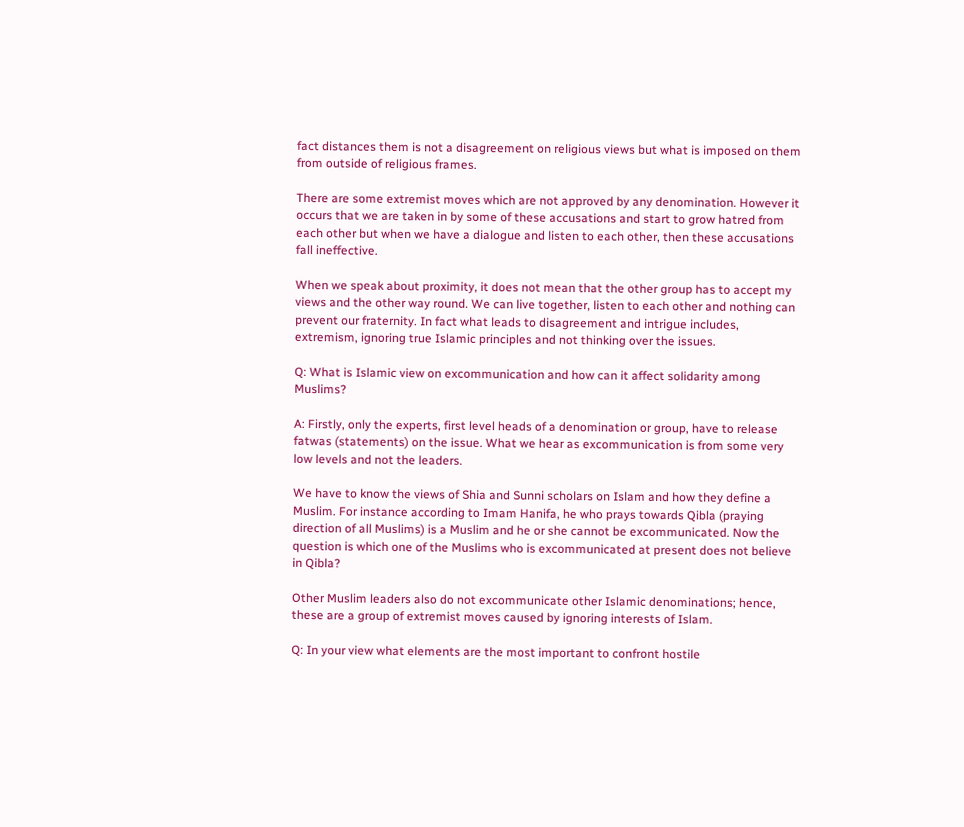fact distances them is not a disagreement on religious views but what is imposed on them from outside of religious frames.

There are some extremist moves which are not approved by any denomination. However it occurs that we are taken in by some of these accusations and start to grow hatred from each other but when we have a dialogue and listen to each other, then these accusations fall ineffective.

When we speak about proximity, it does not mean that the other group has to accept my views and the other way round. We can live together, listen to each other and nothing can prevent our fraternity. In fact what leads to disagreement and intrigue includes, extremism, ignoring true Islamic principles and not thinking over the issues.

Q: What is Islamic view on excommunication and how can it affect solidarity among Muslims?

A: Firstly, only the experts, first level heads of a denomination or group, have to release fatwas (statements) on the issue. What we hear as excommunication is from some very low levels and not the leaders.

We have to know the views of Shia and Sunni scholars on Islam and how they define a Muslim. For instance according to Imam Hanifa, he who prays towards Qibla (praying direction of all Muslims) is a Muslim and he or she cannot be excommunicated. Now the question is which one of the Muslims who is excommunicated at present does not believe in Qibla?

Other Muslim leaders also do not excommunicate other Islamic denominations; hence, these are a group of extremist moves caused by ignoring interests of Islam.

Q: In your view what elements are the most important to confront hostile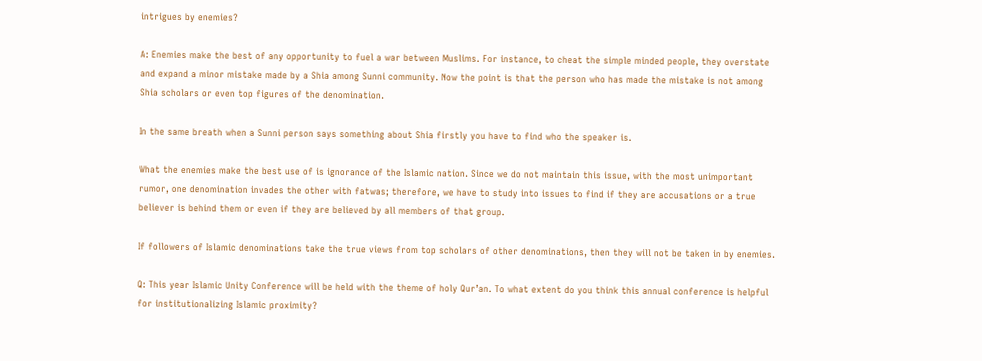intrigues by enemies?

A: Enemies make the best of any opportunity to fuel a war between Muslims. For instance, to cheat the simple minded people, they overstate and expand a minor mistake made by a Shia among Sunni community. Now the point is that the person who has made the mistake is not among Shia scholars or even top figures of the denomination.

In the same breath when a Sunni person says something about Shia firstly you have to find who the speaker is.

What the enemies make the best use of is ignorance of the Islamic nation. Since we do not maintain this issue, with the most unimportant rumor, one denomination invades the other with fatwas; therefore, we have to study into issues to find if they are accusations or a true believer is behind them or even if they are believed by all members of that group.

If followers of Islamic denominations take the true views from top scholars of other denominations, then they will not be taken in by enemies.

Q: This year Islamic Unity Conference will be held with the theme of holy Qur’an. To what extent do you think this annual conference is helpful for institutionalizing Islamic proximity?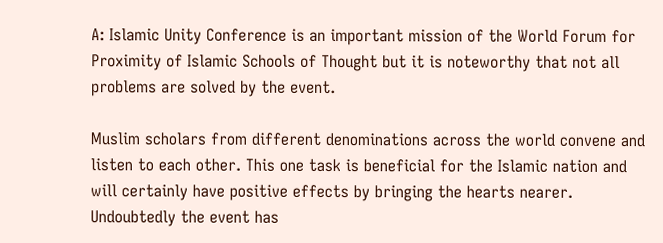A: Islamic Unity Conference is an important mission of the World Forum for Proximity of Islamic Schools of Thought but it is noteworthy that not all problems are solved by the event.

Muslim scholars from different denominations across the world convene and listen to each other. This one task is beneficial for the Islamic nation and will certainly have positive effects by bringing the hearts nearer. Undoubtedly the event has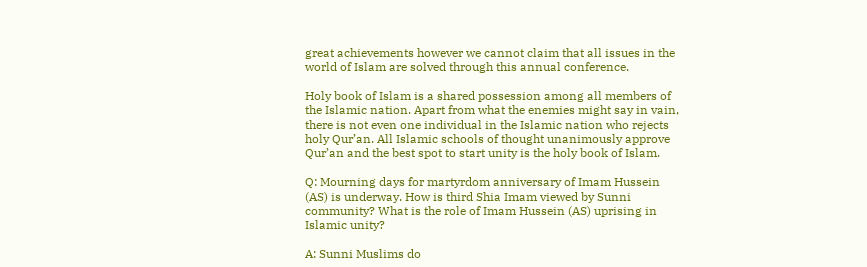great achievements however we cannot claim that all issues in the world of Islam are solved through this annual conference.

Holy book of Islam is a shared possession among all members of the Islamic nation. Apart from what the enemies might say in vain, there is not even one individual in the Islamic nation who rejects holy Qur’an. All Islamic schools of thought unanimously approve Qur’an and the best spot to start unity is the holy book of Islam.

Q: Mourning days for martyrdom anniversary of Imam Hussein (AS) is underway. How is third Shia Imam viewed by Sunni community? What is the role of Imam Hussein (AS) uprising in Islamic unity?

A: Sunni Muslims do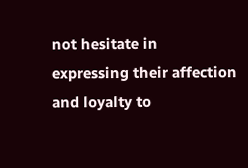not hesitate in expressing their affection and loyalty to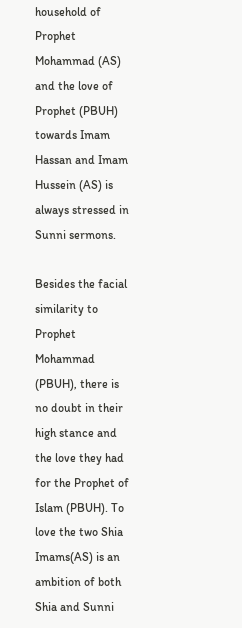household of Prophet Mohammad (AS) and the love of Prophet (PBUH) towards Imam Hassan and Imam Hussein (AS) is always stressed in Sunni sermons.

Besides the facial similarity to Prophet Mohammad (PBUH), there is no doubt in their high stance and the love they had for the Prophet of Islam (PBUH). To love the two Shia Imams(AS) is an ambition of both Shia and Sunni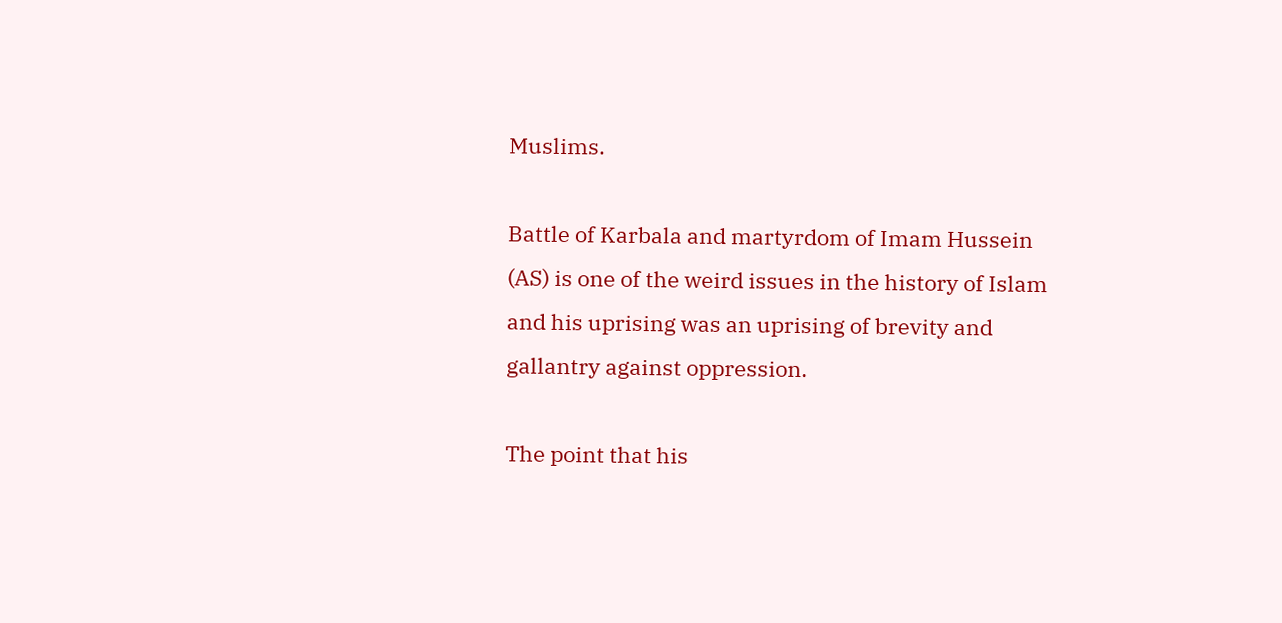Muslims.

Battle of Karbala and martyrdom of Imam Hussein (AS) is one of the weird issues in the history of Islam and his uprising was an uprising of brevity and gallantry against oppression.

The point that his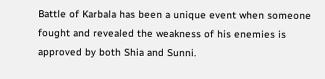Battle of Karbala has been a unique event when someone fought and revealed the weakness of his enemies is approved by both Shia and Sunni.